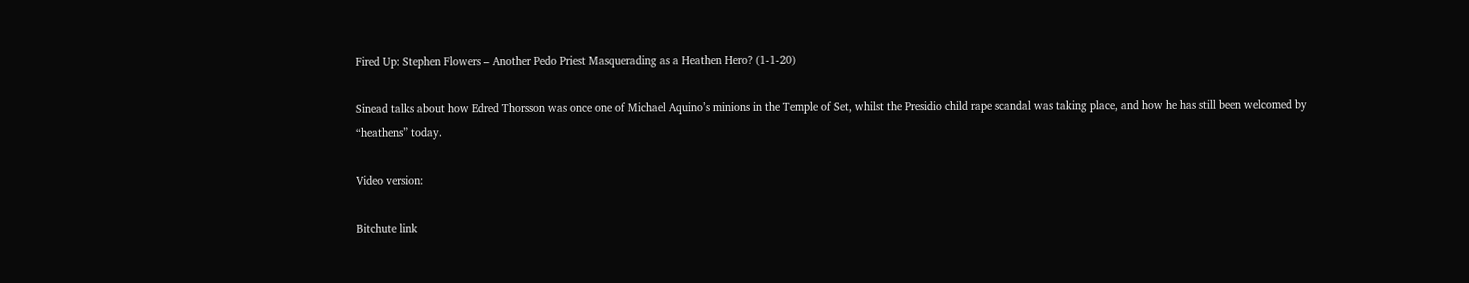Fired Up: Stephen Flowers – Another Pedo Priest Masquerading as a Heathen Hero? (1-1-20)

Sinead talks about how Edred Thorsson was once one of Michael Aquino’s minions in the Temple of Set, whilst the Presidio child rape scandal was taking place, and how he has still been welcomed by “heathens” today.

Video version:

Bitchute link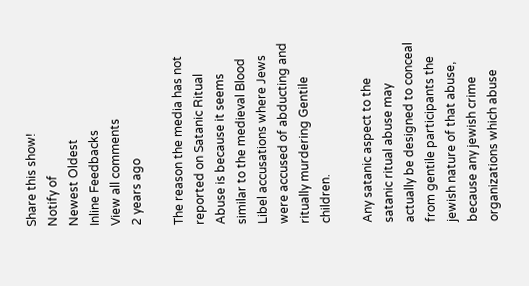Share this show!
Notify of
Newest Oldest
Inline Feedbacks
View all comments
2 years ago

The reason the media has not reported on Satanic Ritual Abuse is because it seems similar to the medieval Blood Libel accusations where Jews were accused of abducting and ritually murdering Gentile children.

Any satanic aspect to the satanic ritual abuse may actually be designed to conceal from gentile participants the jewish nature of that abuse, because any jewish crime organizations which abuse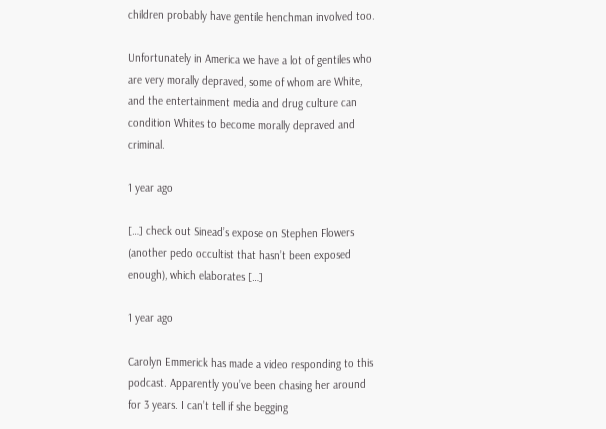children probably have gentile henchman involved too.

Unfortunately in America we have a lot of gentiles who are very morally depraved, some of whom are White, and the entertainment media and drug culture can condition Whites to become morally depraved and criminal.

1 year ago

[…] check out Sinead’s expose on Stephen Flowers (another pedo occultist that hasn’t been exposed enough), which elaborates […]

1 year ago

Carolyn Emmerick has made a video responding to this podcast. Apparently you’ve been chasing her around for 3 years. I can’t tell if she begging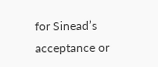for Sinead’s acceptance or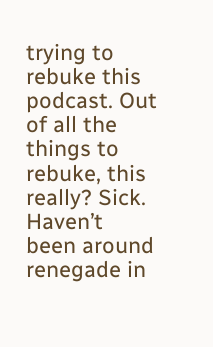trying to rebuke this podcast. Out of all the things to rebuke, this really? Sick. Haven’t been around renegade in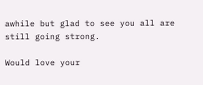awhile but glad to see you all are still going strong.

Would love your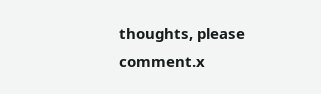thoughts, please comment.x